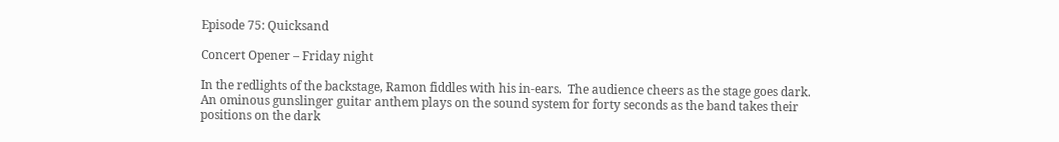Episode 75: Quicksand

Concert Opener – Friday night

In the redlights of the backstage, Ramon fiddles with his in-ears.  The audience cheers as the stage goes dark.  An ominous gunslinger guitar anthem plays on the sound system for forty seconds as the band takes their positions on the dark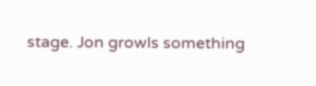stage. Jon growls something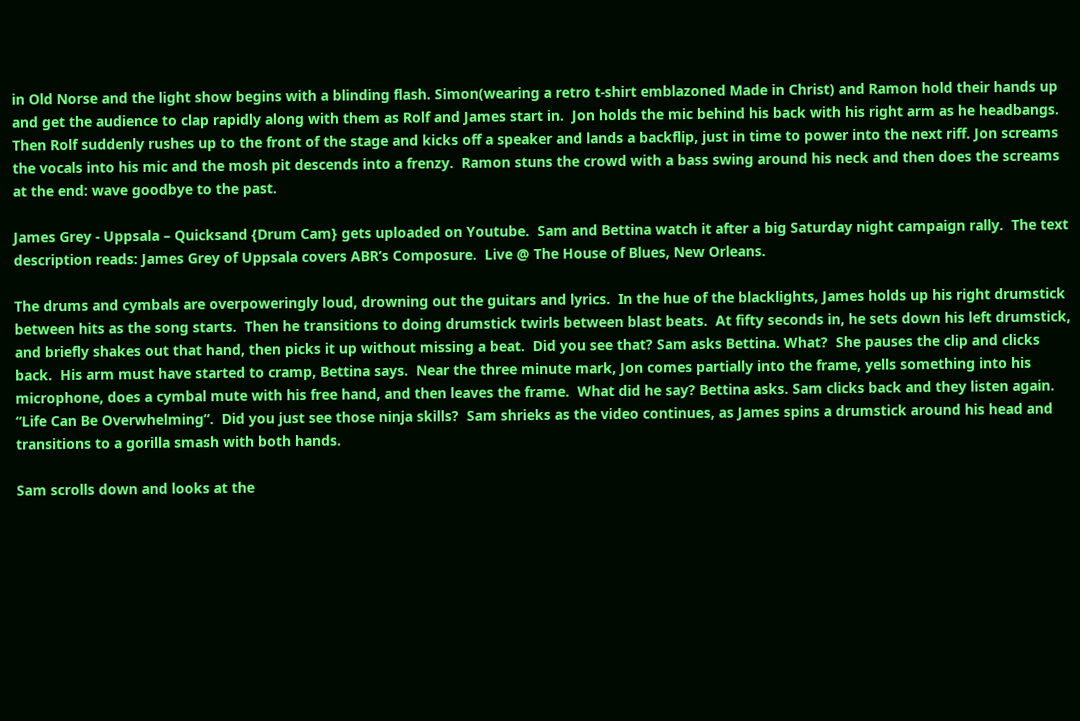in Old Norse and the light show begins with a blinding flash. Simon(wearing a retro t-shirt emblazoned Made in Christ) and Ramon hold their hands up and get the audience to clap rapidly along with them as Rolf and James start in.  Jon holds the mic behind his back with his right arm as he headbangs.  Then Rolf suddenly rushes up to the front of the stage and kicks off a speaker and lands a backflip, just in time to power into the next riff. Jon screams the vocals into his mic and the mosh pit descends into a frenzy.  Ramon stuns the crowd with a bass swing around his neck and then does the screams at the end: wave goodbye to the past.

James Grey - Uppsala – Quicksand {Drum Cam} gets uploaded on Youtube.  Sam and Bettina watch it after a big Saturday night campaign rally.  The text description reads: James Grey of Uppsala covers ABR’s Composure.  Live @ The House of Blues, New Orleans.

The drums and cymbals are overpoweringly loud, drowning out the guitars and lyrics.  In the hue of the blacklights, James holds up his right drumstick between hits as the song starts.  Then he transitions to doing drumstick twirls between blast beats.  At fifty seconds in, he sets down his left drumstick, and briefly shakes out that hand, then picks it up without missing a beat.  Did you see that? Sam asks Bettina. What?  She pauses the clip and clicks back.  His arm must have started to cramp, Bettina says.  Near the three minute mark, Jon comes partially into the frame, yells something into his microphone, does a cymbal mute with his free hand, and then leaves the frame.  What did he say? Bettina asks. Sam clicks back and they listen again. “Life Can Be Overwhelming”.  Did you just see those ninja skills?  Sam shrieks as the video continues, as James spins a drumstick around his head and transitions to a gorilla smash with both hands.

Sam scrolls down and looks at the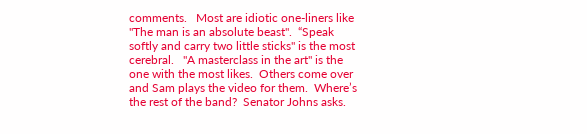comments.   Most are idiotic one-liners like "The man is an absolute beast".  “Speak softly and carry two little sticks" is the most cerebral.   "A masterclass in the art" is the one with the most likes.  Others come over and Sam plays the video for them.  Where’s the rest of the band?  Senator Johns asks.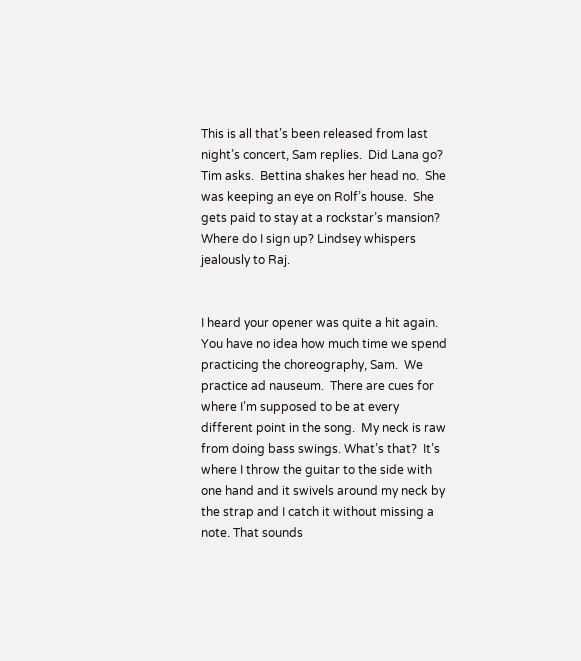This is all that’s been released from last night’s concert, Sam replies.  Did Lana go?  Tim asks.  Bettina shakes her head no.  She was keeping an eye on Rolf’s house.  She gets paid to stay at a rockstar’s mansion?  Where do I sign up? Lindsey whispers jealously to Raj.


I heard your opener was quite a hit again. You have no idea how much time we spend practicing the choreography, Sam.  We practice ad nauseum.  There are cues for where I’m supposed to be at every different point in the song.  My neck is raw from doing bass swings. What’s that?  It’s where I throw the guitar to the side with one hand and it swivels around my neck by the strap and I catch it without missing a note. That sounds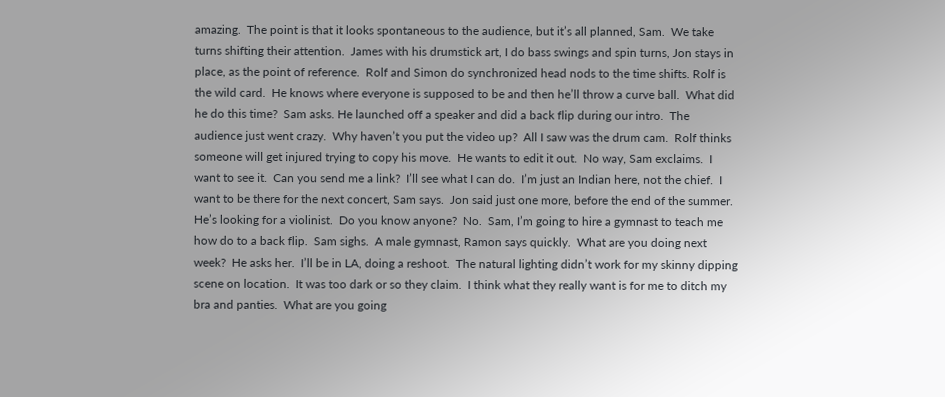amazing.  The point is that it looks spontaneous to the audience, but it’s all planned, Sam.  We take turns shifting their attention.  James with his drumstick art, I do bass swings and spin turns, Jon stays in place, as the point of reference.  Rolf and Simon do synchronized head nods to the time shifts. Rolf is the wild card.  He knows where everyone is supposed to be and then he’ll throw a curve ball.  What did he do this time?  Sam asks. He launched off a speaker and did a back flip during our intro.  The audience just went crazy.  Why haven’t you put the video up?  All I saw was the drum cam.  Rolf thinks someone will get injured trying to copy his move.  He wants to edit it out.  No way, Sam exclaims.  I want to see it.  Can you send me a link?  I’ll see what I can do.  I’m just an Indian here, not the chief.  I want to be there for the next concert, Sam says.  Jon said just one more, before the end of the summer.  He’s looking for a violinist.  Do you know anyone?  No.  Sam, I’m going to hire a gymnast to teach me how do to a back flip.  Sam sighs.  A male gymnast, Ramon says quickly.  What are you doing next week?  He asks her.  I’ll be in LA, doing a reshoot.  The natural lighting didn’t work for my skinny dipping scene on location.  It was too dark or so they claim.  I think what they really want is for me to ditch my bra and panties.  What are you going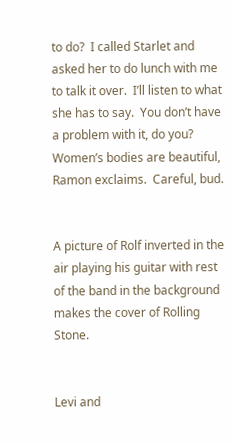to do?  I called Starlet and asked her to do lunch with me to talk it over.  I’ll listen to what she has to say.  You don’t have a problem with it, do you?  Women’s bodies are beautiful, Ramon exclaims.  Careful, bud.


A picture of Rolf inverted in the air playing his guitar with rest of the band in the background makes the cover of Rolling Stone.


Levi and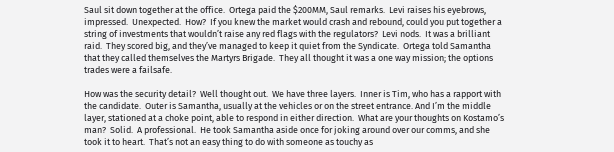Saul sit down together at the office.  Ortega paid the $200MM, Saul remarks.  Levi raises his eyebrows, impressed.  Unexpected.  How?  If you knew the market would crash and rebound, could you put together a string of investments that wouldn’t raise any red flags with the regulators?  Levi nods.  It was a brilliant raid.  They scored big, and they’ve managed to keep it quiet from the Syndicate.  Ortega told Samantha that they called themselves the Martyrs Brigade.  They all thought it was a one way mission; the options trades were a failsafe.

How was the security detail?  Well thought out.  We have three layers.  Inner is Tim, who has a rapport with the candidate.  Outer is Samantha, usually at the vehicles or on the street entrance. And I’m the middle layer, stationed at a choke point, able to respond in either direction.  What are your thoughts on Kostamo’s man?  Solid.  A professional.  He took Samantha aside once for joking around over our comms, and she took it to heart.  That’s not an easy thing to do with someone as touchy as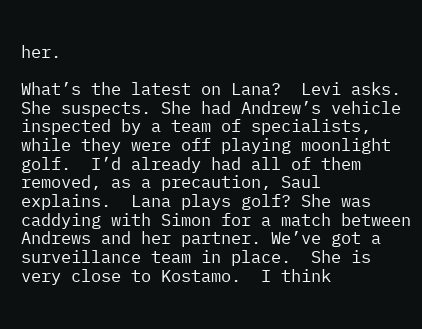her.

What’s the latest on Lana?  Levi asks.  She suspects. She had Andrew’s vehicle inspected by a team of specialists, while they were off playing moonlight golf.  I’d already had all of them removed, as a precaution, Saul explains.  Lana plays golf? She was caddying with Simon for a match between Andrews and her partner. We’ve got a surveillance team in place.  She is very close to Kostamo.  I think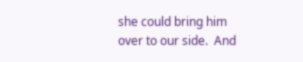she could bring him over to our side.  And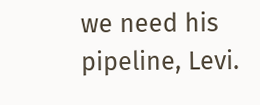we need his pipeline, Levi.